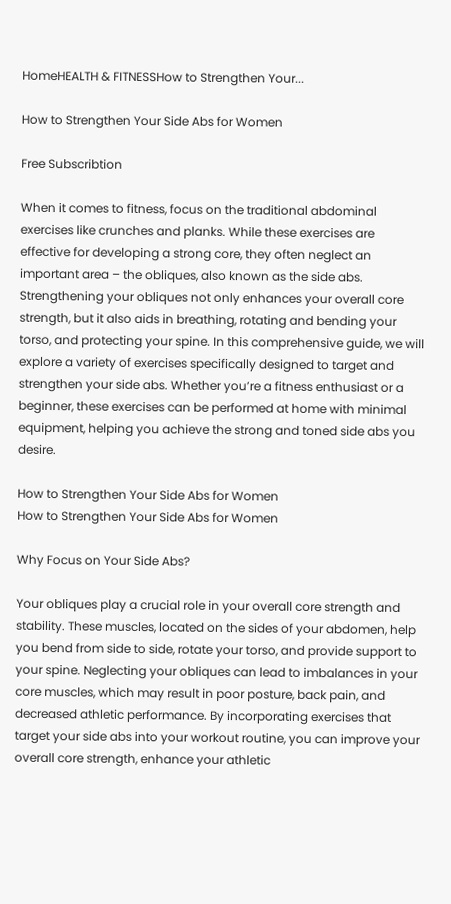HomeHEALTH & FITNESSHow to Strengthen Your...

How to Strengthen Your Side Abs for Women

Free Subscribtion

When it comes to fitness, focus on the traditional abdominal exercises like crunches and planks. While these exercises are effective for developing a strong core, they often neglect an important area – the obliques, also known as the side abs. Strengthening your obliques not only enhances your overall core strength, but it also aids in breathing, rotating and bending your torso, and protecting your spine. In this comprehensive guide, we will explore a variety of exercises specifically designed to target and strengthen your side abs. Whether you’re a fitness enthusiast or a beginner, these exercises can be performed at home with minimal equipment, helping you achieve the strong and toned side abs you desire.

How to Strengthen Your Side Abs for Women
How to Strengthen Your Side Abs for Women

Why Focus on Your Side Abs?

Your obliques play a crucial role in your overall core strength and stability. These muscles, located on the sides of your abdomen, help you bend from side to side, rotate your torso, and provide support to your spine. Neglecting your obliques can lead to imbalances in your core muscles, which may result in poor posture, back pain, and decreased athletic performance. By incorporating exercises that target your side abs into your workout routine, you can improve your overall core strength, enhance your athletic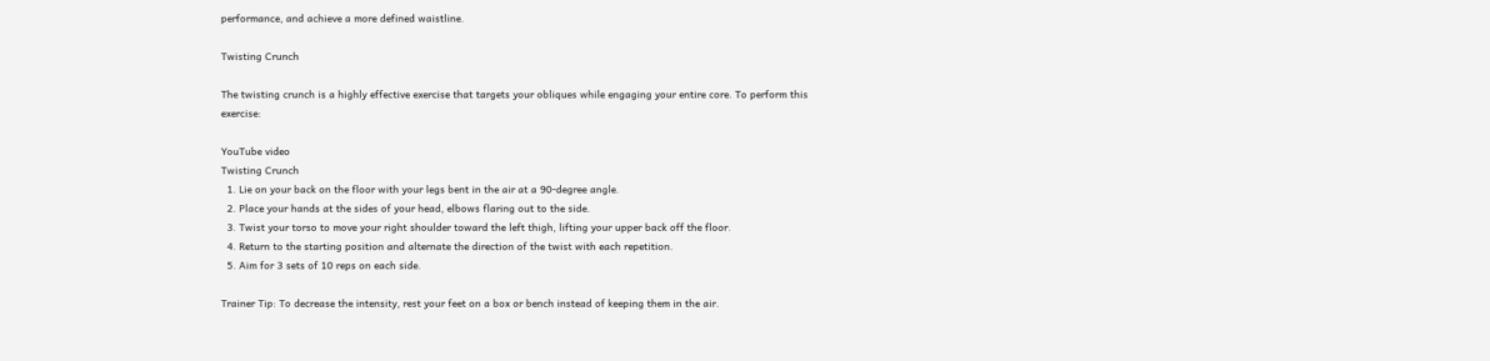performance, and achieve a more defined waistline.

Twisting Crunch

The twisting crunch is a highly effective exercise that targets your obliques while engaging your entire core. To perform this exercise:

YouTube video
Twisting Crunch
  1. Lie on your back on the floor with your legs bent in the air at a 90-degree angle.
  2. Place your hands at the sides of your head, elbows flaring out to the side.
  3. Twist your torso to move your right shoulder toward the left thigh, lifting your upper back off the floor.
  4. Return to the starting position and alternate the direction of the twist with each repetition.
  5. Aim for 3 sets of 10 reps on each side.

Trainer Tip: To decrease the intensity, rest your feet on a box or bench instead of keeping them in the air.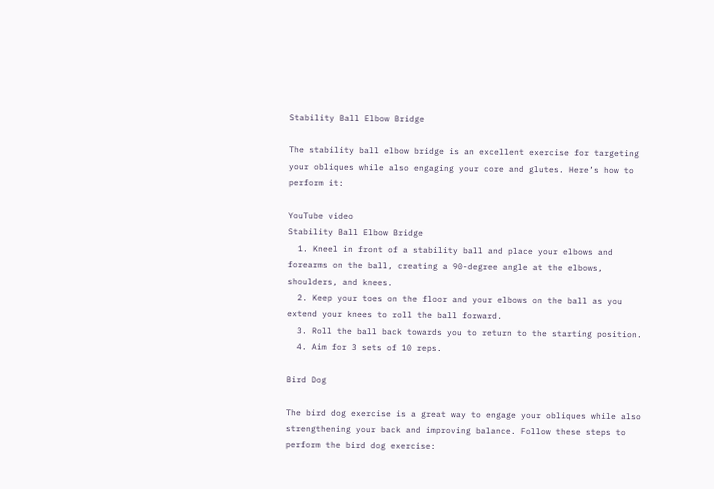Stability Ball Elbow Bridge

The stability ball elbow bridge is an excellent exercise for targeting your obliques while also engaging your core and glutes. Here’s how to perform it:

YouTube video
Stability Ball Elbow Bridge
  1. Kneel in front of a stability ball and place your elbows and forearms on the ball, creating a 90-degree angle at the elbows, shoulders, and knees.
  2. Keep your toes on the floor and your elbows on the ball as you extend your knees to roll the ball forward.
  3. Roll the ball back towards you to return to the starting position.
  4. Aim for 3 sets of 10 reps.

Bird Dog

The bird dog exercise is a great way to engage your obliques while also strengthening your back and improving balance. Follow these steps to perform the bird dog exercise: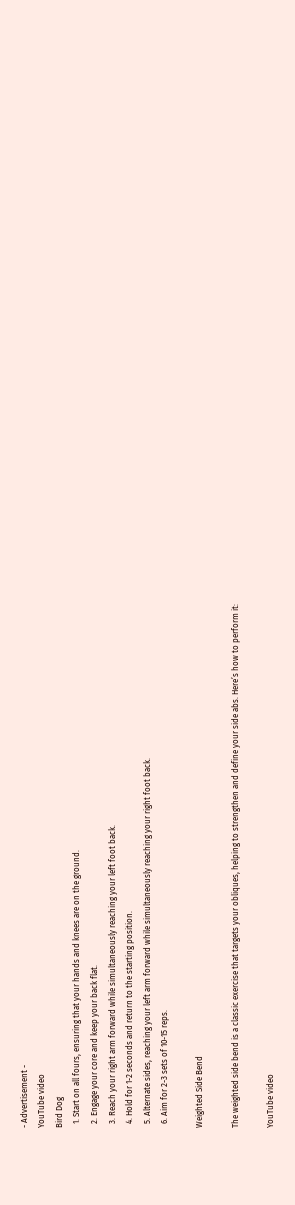- Advertisement -
YouTube video
Bird Dog
  1. Start on all fours, ensuring that your hands and knees are on the ground.
  2. Engage your core and keep your back flat.
  3. Reach your right arm forward while simultaneously reaching your left foot back.
  4. Hold for 1-2 seconds and return to the starting position.
  5. Alternate sides, reaching your left arm forward while simultaneously reaching your right foot back.
  6. Aim for 2-3 sets of 10-15 reps.

Weighted Side Bend

The weighted side bend is a classic exercise that targets your obliques, helping to strengthen and define your side abs. Here’s how to perform it:

YouTube video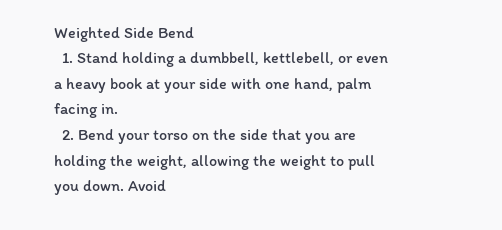Weighted Side Bend
  1. Stand holding a dumbbell, kettlebell, or even a heavy book at your side with one hand, palm facing in.
  2. Bend your torso on the side that you are holding the weight, allowing the weight to pull you down. Avoid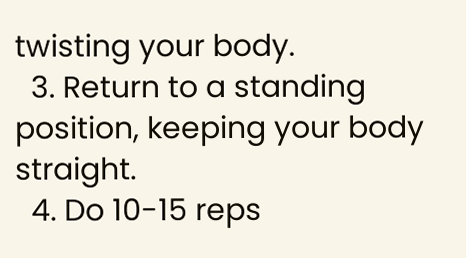twisting your body.
  3. Return to a standing position, keeping your body straight.
  4. Do 10-15 reps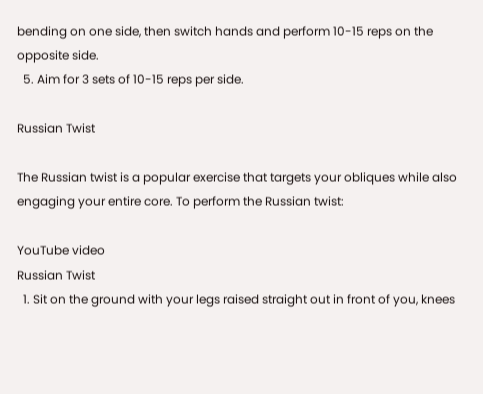bending on one side, then switch hands and perform 10-15 reps on the opposite side.
  5. Aim for 3 sets of 10-15 reps per side.

Russian Twist

The Russian twist is a popular exercise that targets your obliques while also engaging your entire core. To perform the Russian twist:

YouTube video
Russian Twist
  1. Sit on the ground with your legs raised straight out in front of you, knees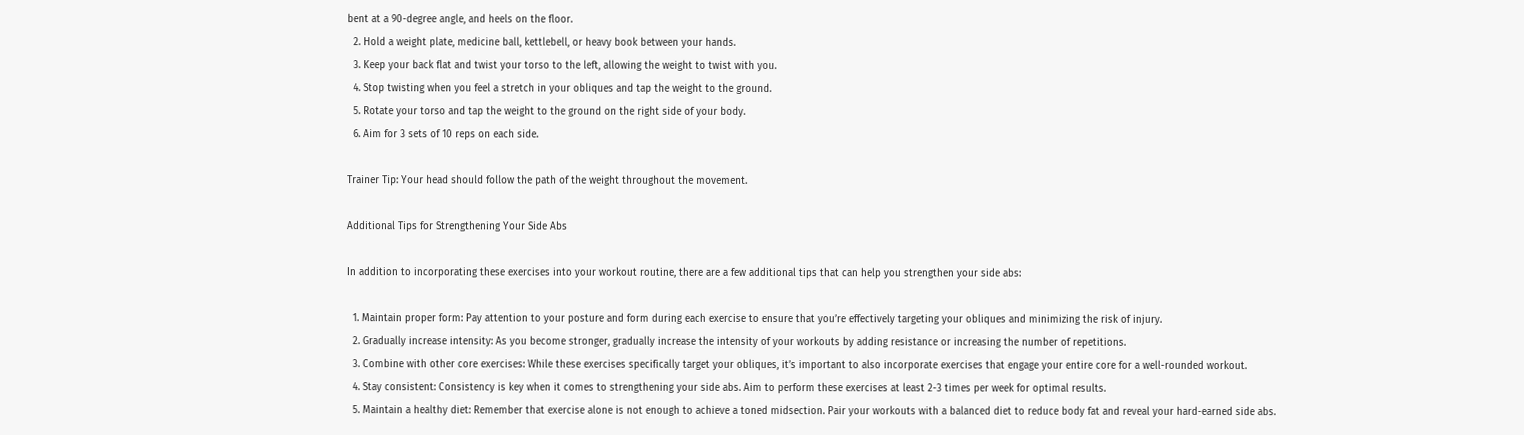bent at a 90-degree angle, and heels on the floor.
  2. Hold a weight plate, medicine ball, kettlebell, or heavy book between your hands.
  3. Keep your back flat and twist your torso to the left, allowing the weight to twist with you.
  4. Stop twisting when you feel a stretch in your obliques and tap the weight to the ground.
  5. Rotate your torso and tap the weight to the ground on the right side of your body.
  6. Aim for 3 sets of 10 reps on each side.

Trainer Tip: Your head should follow the path of the weight throughout the movement.

Additional Tips for Strengthening Your Side Abs

In addition to incorporating these exercises into your workout routine, there are a few additional tips that can help you strengthen your side abs:

  1. Maintain proper form: Pay attention to your posture and form during each exercise to ensure that you’re effectively targeting your obliques and minimizing the risk of injury.
  2. Gradually increase intensity: As you become stronger, gradually increase the intensity of your workouts by adding resistance or increasing the number of repetitions.
  3. Combine with other core exercises: While these exercises specifically target your obliques, it’s important to also incorporate exercises that engage your entire core for a well-rounded workout.
  4. Stay consistent: Consistency is key when it comes to strengthening your side abs. Aim to perform these exercises at least 2-3 times per week for optimal results.
  5. Maintain a healthy diet: Remember that exercise alone is not enough to achieve a toned midsection. Pair your workouts with a balanced diet to reduce body fat and reveal your hard-earned side abs.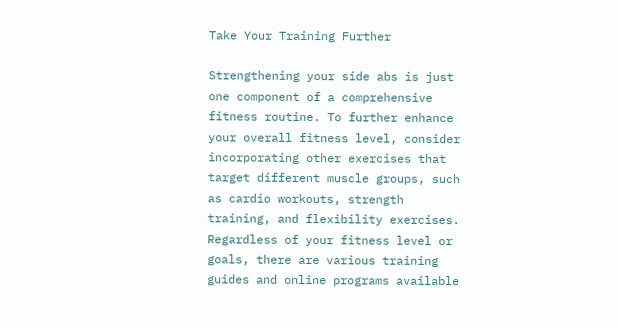Take Your Training Further

Strengthening your side abs is just one component of a comprehensive fitness routine. To further enhance your overall fitness level, consider incorporating other exercises that target different muscle groups, such as cardio workouts, strength training, and flexibility exercises. Regardless of your fitness level or goals, there are various training guides and online programs available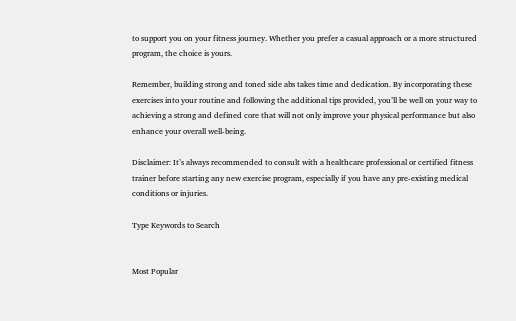to support you on your fitness journey. Whether you prefer a casual approach or a more structured program, the choice is yours.

Remember, building strong and toned side abs takes time and dedication. By incorporating these exercises into your routine and following the additional tips provided, you’ll be well on your way to achieving a strong and defined core that will not only improve your physical performance but also enhance your overall well-being.

Disclaimer: It’s always recommended to consult with a healthcare professional or certified fitness trainer before starting any new exercise program, especially if you have any pre-existing medical conditions or injuries.

Type Keywords to Search


Most Popular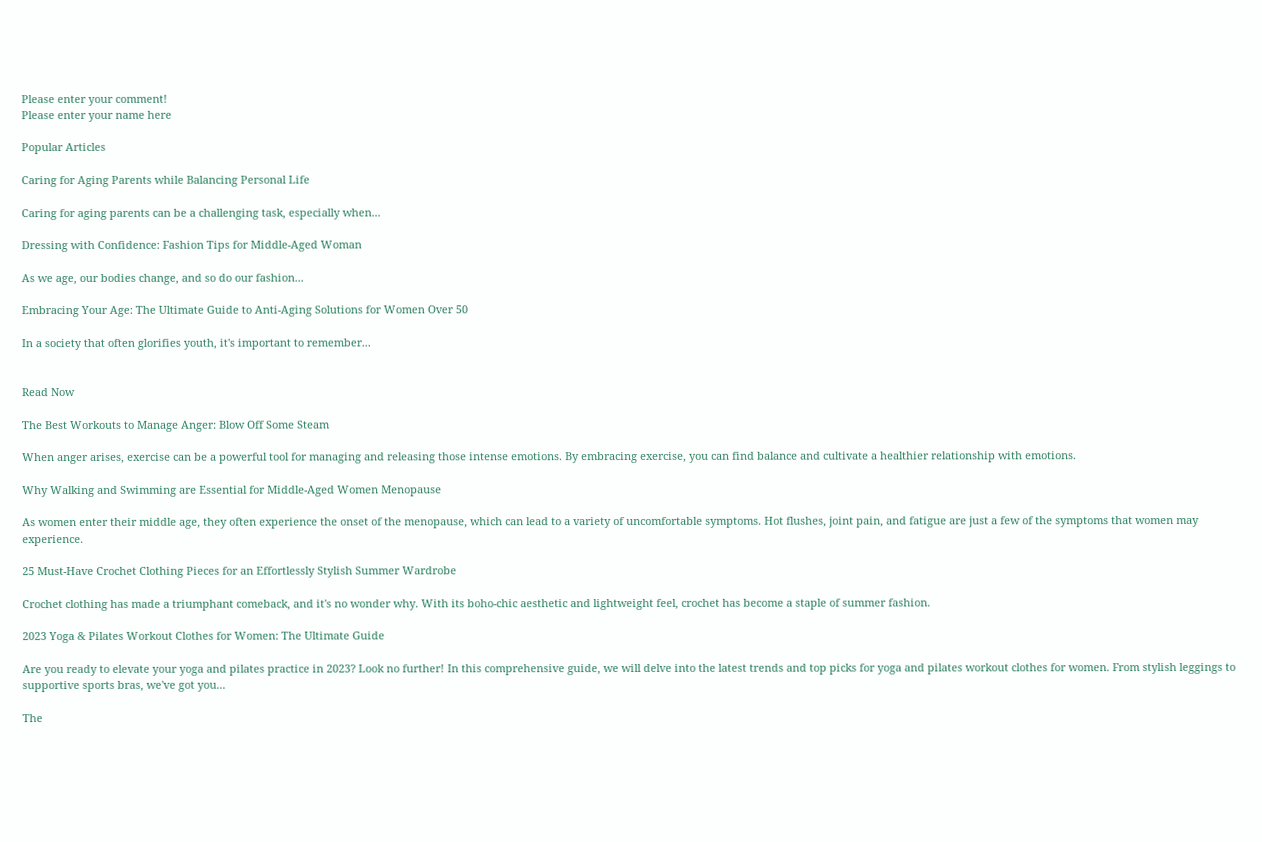Please enter your comment!
Please enter your name here

Popular Articles

Caring for Aging Parents while Balancing Personal Life

Caring for aging parents can be a challenging task, especially when...

Dressing with Confidence: Fashion Tips for Middle-Aged Woman

As we age, our bodies change, and so do our fashion...

Embracing Your Age: The Ultimate Guide to Anti-Aging Solutions for Women Over 50

In a society that often glorifies youth, it's important to remember...


Read Now

The Best Workouts to Manage Anger: Blow Off Some Steam

When anger arises, exercise can be a powerful tool for managing and releasing those intense emotions. By embracing exercise, you can find balance and cultivate a healthier relationship with emotions.

Why Walking and Swimming are Essential for Middle-Aged Women Menopause

As women enter their middle age, they often experience the onset of the menopause, which can lead to a variety of uncomfortable symptoms. Hot flushes, joint pain, and fatigue are just a few of the symptoms that women may experience.

25 Must-Have Crochet Clothing Pieces for an Effortlessly Stylish Summer Wardrobe

Crochet clothing has made a triumphant comeback, and it's no wonder why. With its boho-chic aesthetic and lightweight feel, crochet has become a staple of summer fashion.

2023 Yoga & Pilates Workout Clothes for Women: The Ultimate Guide

Are you ready to elevate your yoga and pilates practice in 2023? Look no further! In this comprehensive guide, we will delve into the latest trends and top picks for yoga and pilates workout clothes for women. From stylish leggings to supportive sports bras, we've got you...

The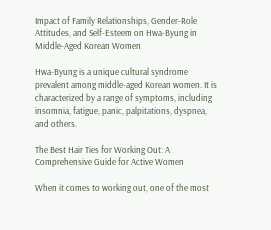Impact of Family Relationships, Gender-Role Attitudes, and Self-Esteem on Hwa-Byung in Middle-Aged Korean Women

Hwa-Byung is a unique cultural syndrome prevalent among middle-aged Korean women. It is characterized by a range of symptoms, including insomnia, fatigue, panic, palpitations, dyspnea, and others.

The Best Hair Ties for Working Out: A Comprehensive Guide for Active Women

When it comes to working out, one of the most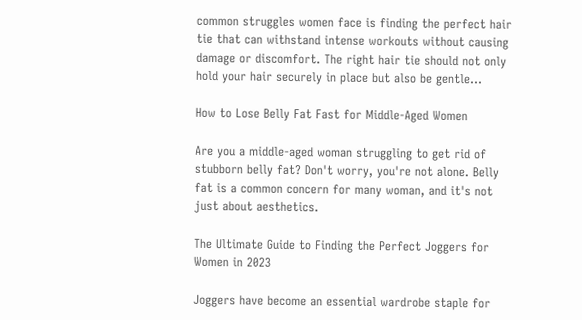common struggles women face is finding the perfect hair tie that can withstand intense workouts without causing damage or discomfort. The right hair tie should not only hold your hair securely in place but also be gentle...

How to Lose Belly Fat Fast for Middle-Aged Women

Are you a middle-aged woman struggling to get rid of stubborn belly fat? Don't worry, you're not alone. Belly fat is a common concern for many woman, and it's not just about aesthetics.

The Ultimate Guide to Finding the Perfect Joggers for Women in 2023

Joggers have become an essential wardrobe staple for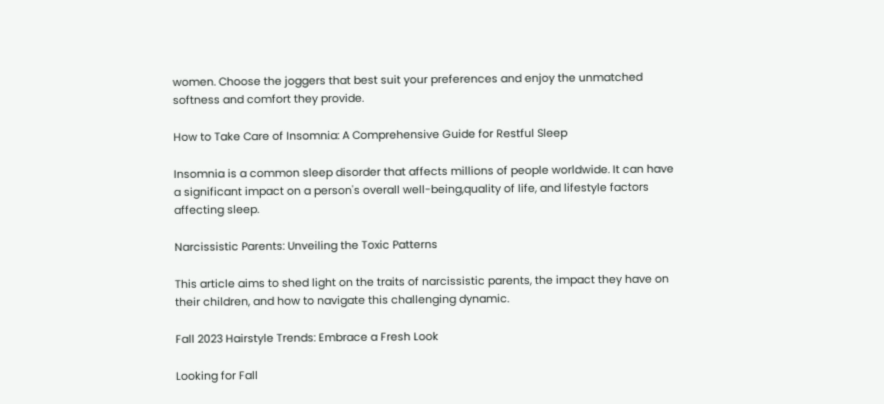women. Choose the joggers that best suit your preferences and enjoy the unmatched softness and comfort they provide.

How to Take Care of Insomnia: A Comprehensive Guide for Restful Sleep

Insomnia is a common sleep disorder that affects millions of people worldwide. It can have a significant impact on a person's overall well-being,quality of life, and lifestyle factors affecting sleep.

Narcissistic Parents: Unveiling the Toxic Patterns

This article aims to shed light on the traits of narcissistic parents, the impact they have on their children, and how to navigate this challenging dynamic.

Fall 2023 Hairstyle Trends: Embrace a Fresh Look

Looking for Fall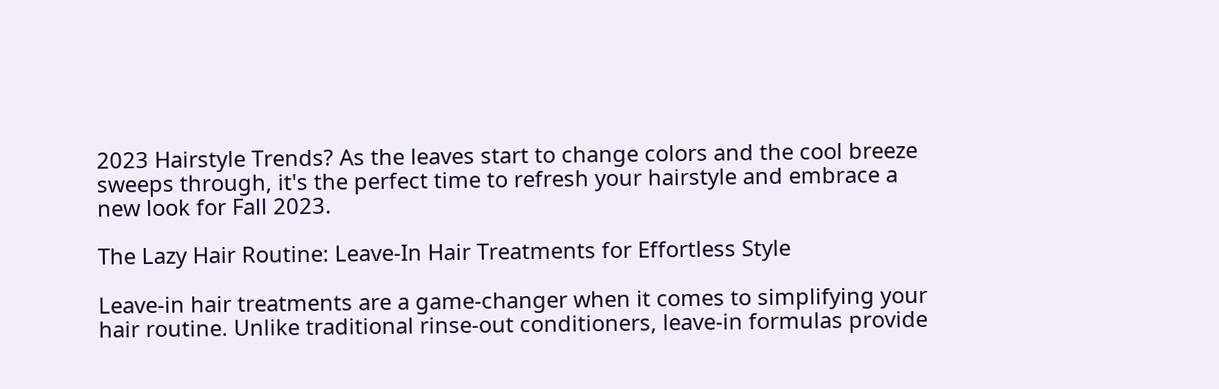2023 Hairstyle Trends? As the leaves start to change colors and the cool breeze sweeps through, it's the perfect time to refresh your hairstyle and embrace a new look for Fall 2023.

The Lazy Hair Routine: Leave-In Hair Treatments for Effortless Style

Leave-in hair treatments are a game-changer when it comes to simplifying your hair routine. Unlike traditional rinse-out conditioners, leave-in formulas provide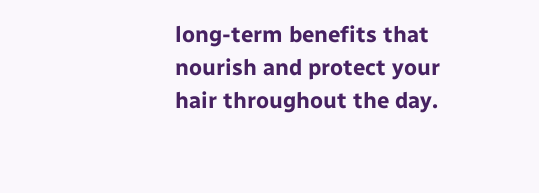long-term benefits that nourish and protect your hair throughout the day.